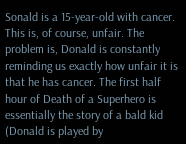Sonald is a 15-year-old with cancer. This is, of course, unfair. The problem is, Donald is constantly reminding us exactly how unfair it is that he has cancer. The first half hour of Death of a Superhero is essentially the story of a bald kid (Donald is played by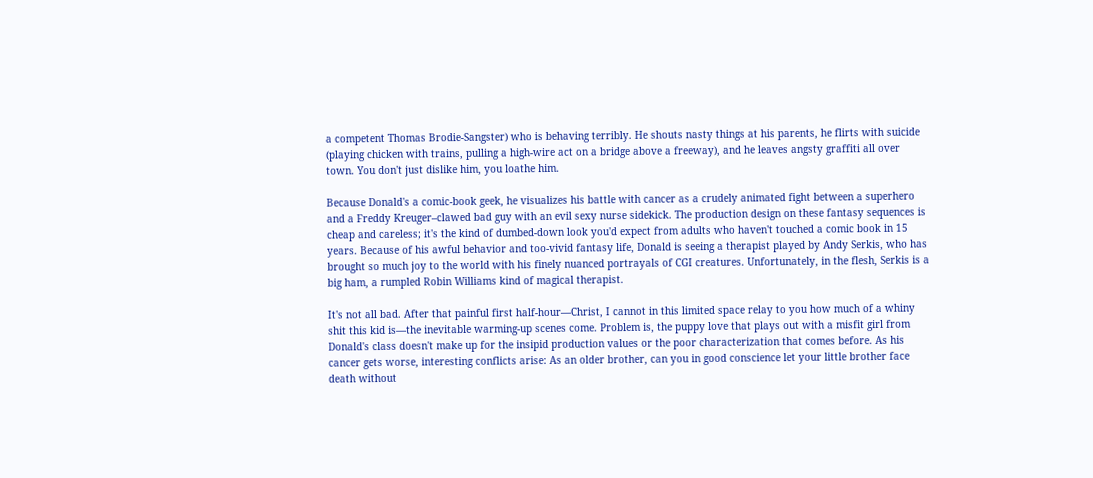a competent Thomas Brodie-Sangster) who is behaving terribly. He shouts nasty things at his parents, he flirts with suicide (playing chicken with trains, pulling a high-wire act on a bridge above a freeway), and he leaves angsty graffiti all over town. You don't just dislike him, you loathe him.

Because Donald's a comic-book geek, he visualizes his battle with cancer as a crudely animated fight between a superhero and a Freddy Kreuger–clawed bad guy with an evil sexy nurse sidekick. The production design on these fantasy sequences is cheap and careless; it's the kind of dumbed-down look you'd expect from adults who haven't touched a comic book in 15 years. Because of his awful behavior and too-vivid fantasy life, Donald is seeing a therapist played by Andy Serkis, who has brought so much joy to the world with his finely nuanced portrayals of CGI creatures. Unfortunately, in the flesh, Serkis is a big ham, a rumpled Robin Williams kind of magical therapist.

It's not all bad. After that painful first half-hour—Christ, I cannot in this limited space relay to you how much of a whiny shit this kid is—the inevitable warming-up scenes come. Problem is, the puppy love that plays out with a misfit girl from Donald's class doesn't make up for the insipid production values or the poor characterization that comes before. As his cancer gets worse, interesting conflicts arise: As an older brother, can you in good conscience let your little brother face death without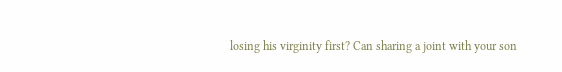losing his virginity first? Can sharing a joint with your son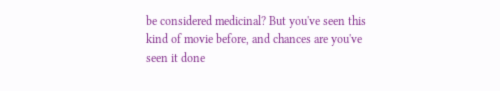be considered medicinal? But you've seen this kind of movie before, and chances are you've seen it done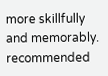more skillfully and memorably. recommended